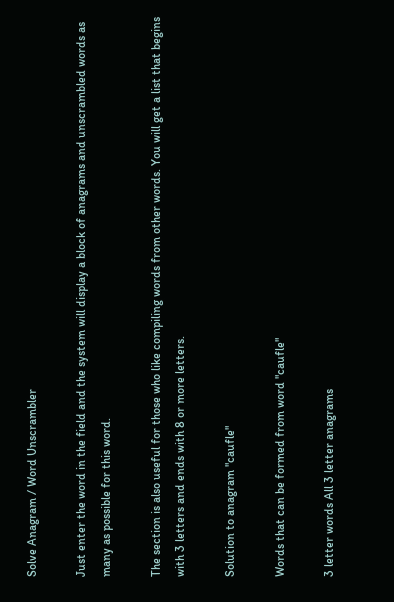Solve Anagram / Word Unscrambler

Just enter the word in the field and the system will display a block of anagrams and unscrambled words as many as possible for this word.

The section is also useful for those who like compiling words from other words. You will get a list that begins with 3 letters and ends with 8 or more letters.

Solution to anagram "caufle"

Words that can be formed from word "caufle"

3 letter words All 3 letter anagrams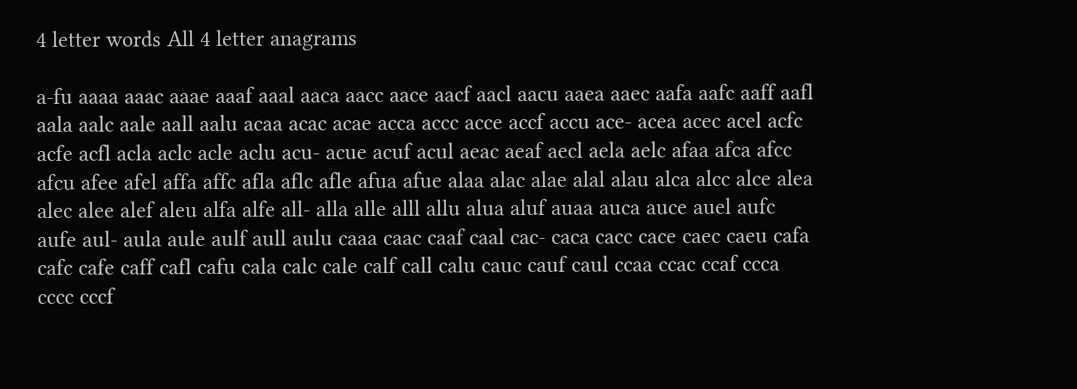4 letter words All 4 letter anagrams

a-fu aaaa aaac aaae aaaf aaal aaca aacc aace aacf aacl aacu aaea aaec aafa aafc aaff aafl aala aalc aale aall aalu acaa acac acae acca accc acce accf accu ace- acea acec acel acfc acfe acfl acla aclc acle aclu acu- acue acuf acul aeac aeaf aecl aela aelc afaa afca afcc afcu afee afel affa affc afla aflc afle afua afue alaa alac alae alal alau alca alcc alce alea alec alee alef aleu alfa alfe all- alla alle alll allu alua aluf auaa auca auce auel aufc aufe aul- aula aule aulf aull aulu caaa caac caaf caal cac- caca cacc cace caec caeu cafa cafc cafe caff cafl cafu cala calc cale calf call calu cauc cauf caul ccaa ccac ccaf ccca cccc cccf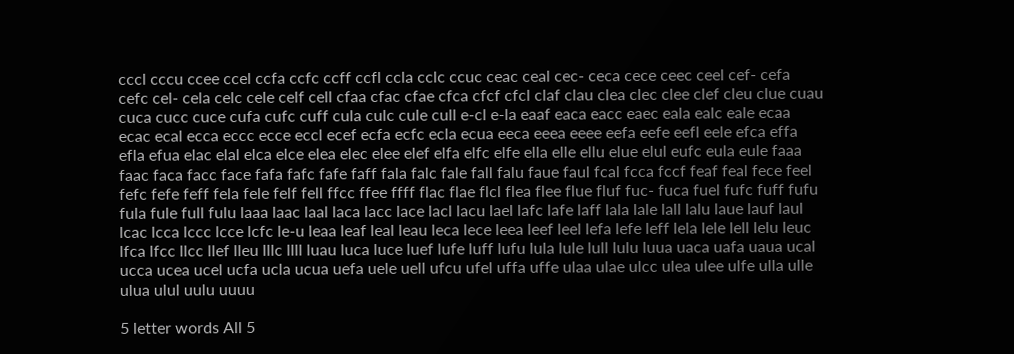cccl cccu ccee ccel ccfa ccfc ccff ccfl ccla cclc ccuc ceac ceal cec- ceca cece ceec ceel cef- cefa cefc cel- cela celc cele celf cell cfaa cfac cfae cfca cfcf cfcl claf clau clea clec clee clef cleu clue cuau cuca cucc cuce cufa cufc cuff cula culc cule cull e-cl e-la eaaf eaca eacc eaec eala ealc eale ecaa ecac ecal ecca eccc ecce eccl ecef ecfa ecfc ecla ecua eeca eeea eeee eefa eefe eefl eele efca effa efla efua elac elal elca elce elea elec elee elef elfa elfc elfe ella elle ellu elue elul eufc eula eule faaa faac faca facc face fafa fafc fafe faff fala falc fale fall falu faue faul fcal fcca fccf feaf feal fece feel fefc fefe feff fela fele felf fell ffcc ffee ffff flac flae flcl flea flee flue fluf fuc- fuca fuel fufc fuff fufu fula fule full fulu laaa laac laal laca lacc lace lacl lacu lael lafc lafe laff lala lale lall lalu laue lauf laul lcac lcca lccc lcce lcfc le-u leaa leaf leal leau leca lece leea leef leel lefa lefe leff lela lele lell lelu leuc lfca lfcc llcc llef lleu lllc llll luau luca luce luef lufe luff lufu lula lule lull lulu luua uaca uafa uaua ucal ucca ucea ucel ucfa ucla ucua uefa uele uell ufcu ufel uffa uffe ulaa ulae ulcc ulea ulee ulfe ulla ulle ulua ulul uulu uuuu

5 letter words All 5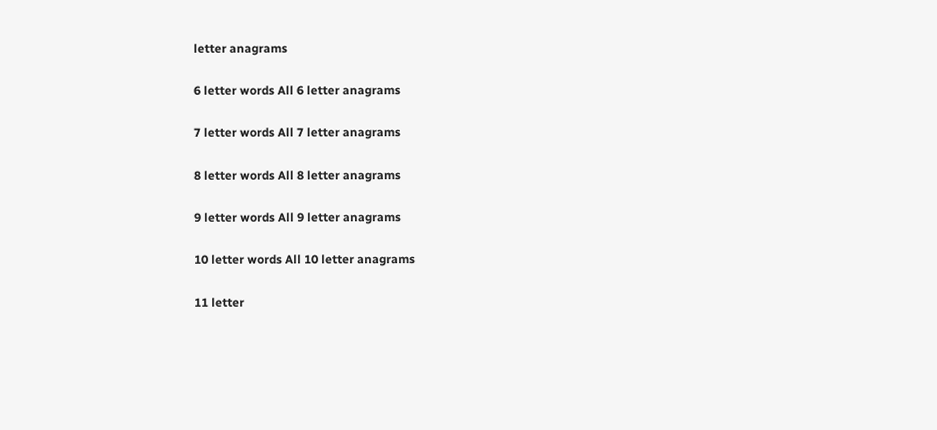letter anagrams

6 letter words All 6 letter anagrams

7 letter words All 7 letter anagrams

8 letter words All 8 letter anagrams

9 letter words All 9 letter anagrams

10 letter words All 10 letter anagrams

11 letter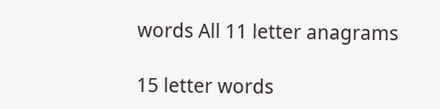words All 11 letter anagrams

15 letter words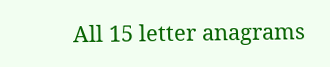All 15 letter anagrams